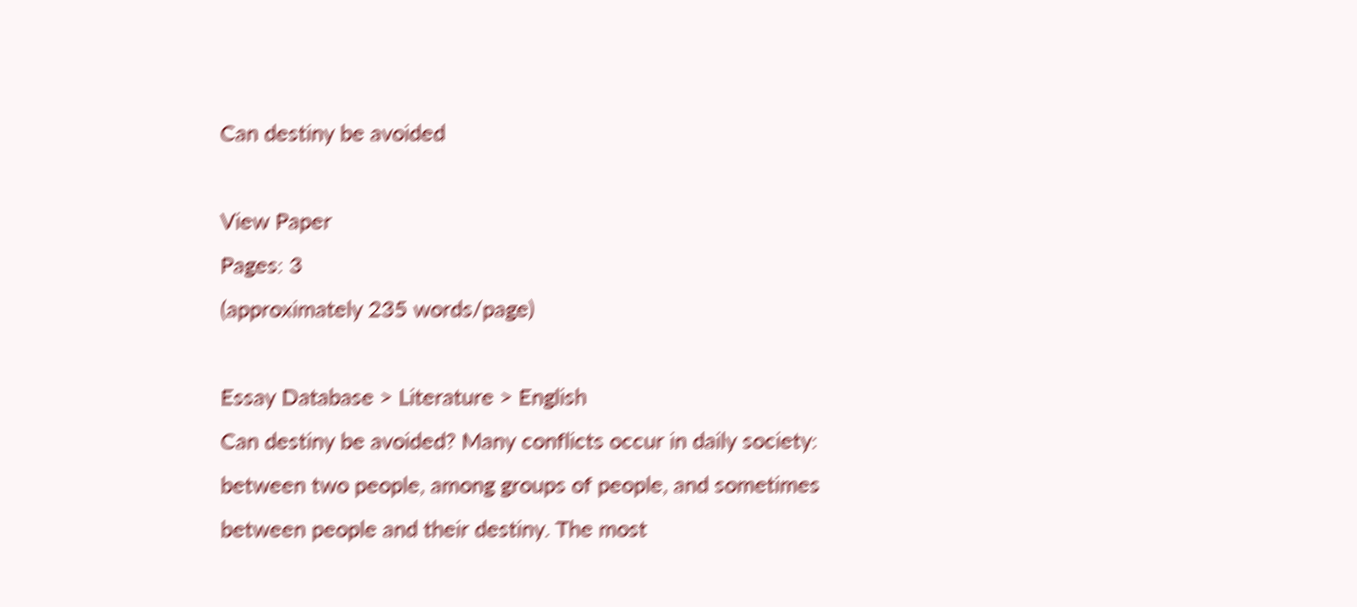Can destiny be avoided

View Paper
Pages: 3
(approximately 235 words/page)

Essay Database > Literature > English
Can destiny be avoided? Many conflicts occur in daily society: between two people, among groups of people, and sometimes between people and their destiny. The most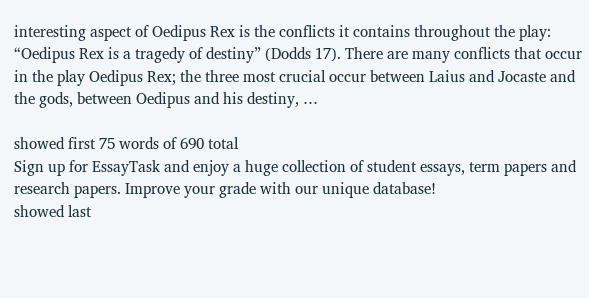interesting aspect of Oedipus Rex is the conflicts it contains throughout the play: “Oedipus Rex is a tragedy of destiny” (Dodds 17). There are many conflicts that occur in the play Oedipus Rex; the three most crucial occur between Laius and Jocaste and the gods, between Oedipus and his destiny, …

showed first 75 words of 690 total
Sign up for EssayTask and enjoy a huge collection of student essays, term papers and research papers. Improve your grade with our unique database!
showed last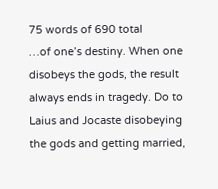75 words of 690 total
…of one’s destiny. When one disobeys the gods, the result always ends in tragedy. Do to Laius and Jocaste disobeying the gods and getting married,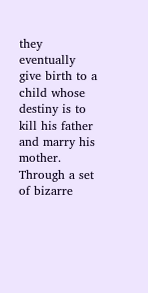they eventually give birth to a child whose destiny is to kill his father and marry his mother. Through a set of bizarre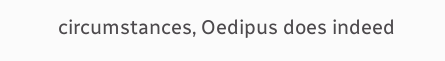circumstances, Oedipus does indeed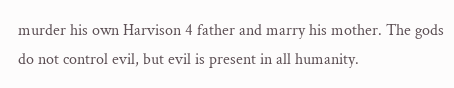murder his own Harvison 4 father and marry his mother. The gods do not control evil, but evil is present in all humanity.